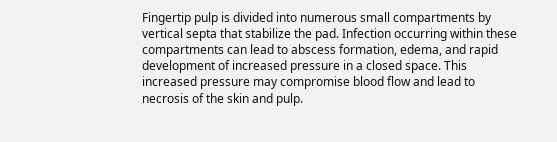Fingertip pulp is divided into numerous small compartments by vertical septa that stabilize the pad. Infection occurring within these compartments can lead to abscess formation, edema, and rapid development of increased pressure in a closed space. This increased pressure may compromise blood flow and lead to necrosis of the skin and pulp.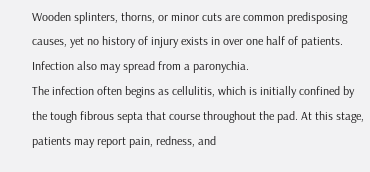Wooden splinters, thorns, or minor cuts are common predisposing causes, yet no history of injury exists in over one half of patients. Infection also may spread from a paronychia.
The infection often begins as cellulitis, which is initially confined by the tough fibrous septa that course throughout the pad. At this stage, patients may report pain, redness, and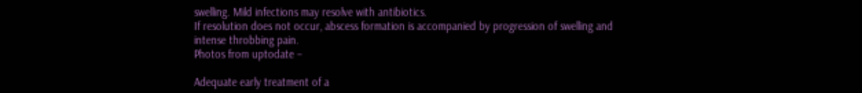swelling. Mild infections may resolve with antibiotics.
If resolution does not occur, abscess formation is accompanied by progression of swelling and intense throbbing pain.
Photos from uptodate –

Adequate early treatment of a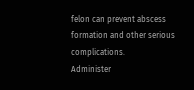felon can prevent abscess formation and other serious complications.
Administer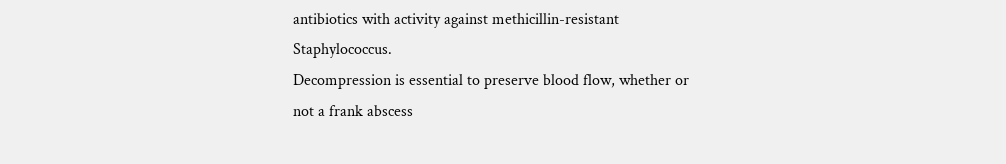antibiotics with activity against methicillin-resistant Staphylococcus.
Decompression is essential to preserve blood flow, whether or not a frank abscess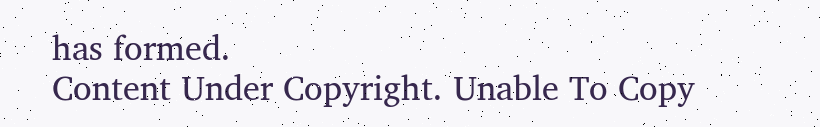has formed.
Content Under Copyright. Unable To Copy